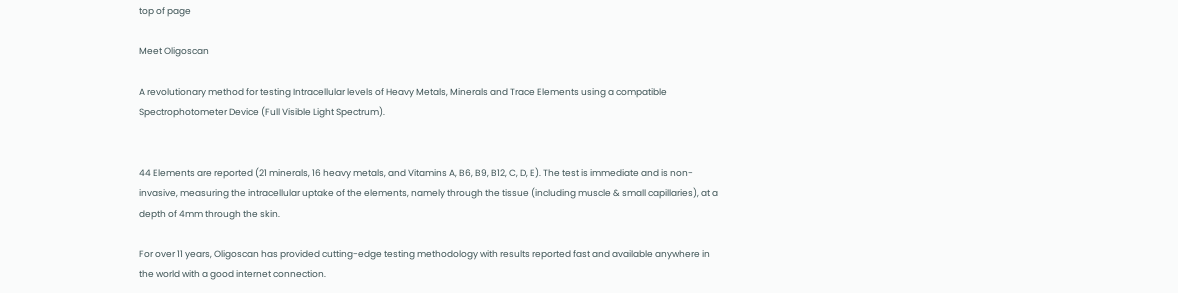top of page

Meet Oligoscan

A revolutionary method for testing Intracellular levels of Heavy Metals, Minerals and Trace Elements using a compatible Spectrophotometer Device (Full Visible Light Spectrum).


44 Elements are reported (21 minerals, 16 heavy metals, and Vitamins A, B6, B9, B12, C, D, E). The test is immediate and is non-invasive, measuring the intracellular uptake of the elements, namely through the tissue (including muscle & small capillaries), at a depth of 4mm through the skin.

For over 11 years, Oligoscan has provided cutting-edge testing methodology with results reported fast and available anywhere in the world with a good internet connection.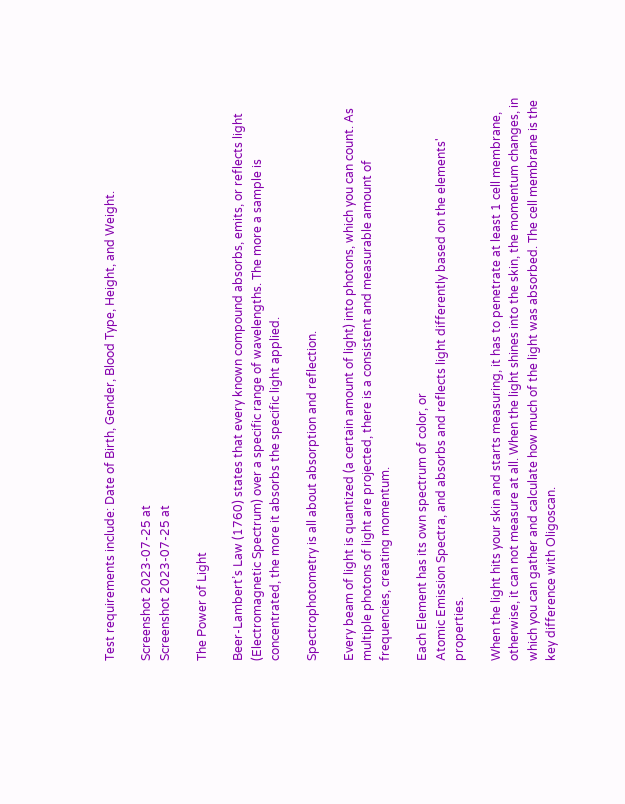Test requirements include: Date of Birth, Gender, Blood Type, Height, and Weight.

Screenshot 2023-07-25 at
Screenshot 2023-07-25 at

The Power of Light

Beer-Lambert’s Law (1760) states that every known compound absorbs, emits, or reflects light (Electromagnetic Spectrum) over a specific range of wavelengths. The more a sample is concentrated, the more it absorbs the specific light applied.

Spectrophotometry is all about absorption and reflection.

Every beam of light is quantized (a certain amount of light) into photons, which you can count. As multiple photons of light are projected, there is a consistent and measurable amount of frequencies, creating momentum.

Each Element has its own spectrum of color, or
Atomic Emission Spectra, and absorbs and reflects light differently based on the elements' properties.

When the light hits your skin and starts measuring, it has to penetrate at least 1 cell membrane, otherwise, it can not measure at all. When the light shines into the skin, the momentum changes, in which you can gather and calculate how much of the light was absorbed. The cell membrane is the key difference with Oligoscan.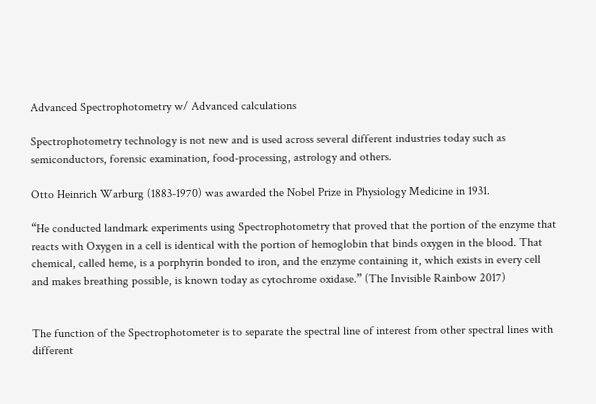Advanced Spectrophotometry w/ Advanced calculations

Spectrophotometry technology is not new and is used across several different industries today such as semiconductors, forensic examination, food-processing, astrology and others.

Otto Heinrich Warburg (1883-1970) was awarded the Nobel Prize in Physiology Medicine in 1931.

“He conducted landmark experiments using Spectrophotometry that proved that the portion of the enzyme that reacts with Oxygen in a cell is identical with the portion of hemoglobin that binds oxygen in the blood. That chemical, called heme, is a porphyrin bonded to iron, and the enzyme containing it, which exists in every cell and makes breathing possible, is known today as cytochrome oxidase.” (The Invisible Rainbow 2017)


The function of the Spectrophotometer is to separate the spectral line of interest from other spectral lines with different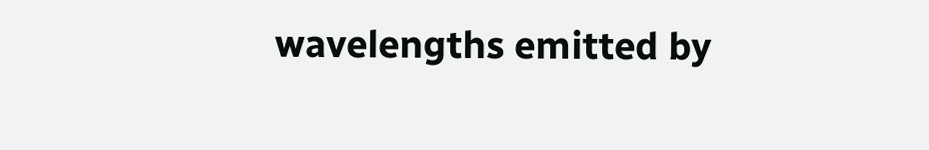wavelengths emitted by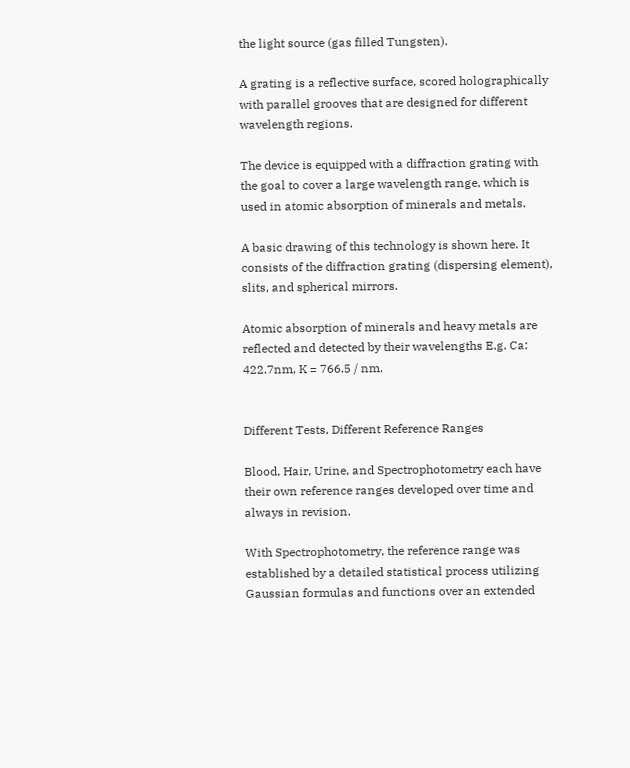the light source (gas filled Tungsten).

A grating is a reflective surface, scored holographically with parallel grooves that are designed for different wavelength regions.

The device is equipped with a diffraction grating with the goal to cover a large wavelength range, which is used in atomic absorption of minerals and metals.

A basic drawing of this technology is shown here. It consists of the diffraction grating (dispersing element), slits, and spherical mirrors.

Atomic absorption of minerals and heavy metals are reflected and detected by their wavelengths E.g. Ca: 422.7nm, K = 766.5 / nm.


Different Tests, Different Reference Ranges

Blood, Hair, Urine, and Spectrophotometry each have their own reference ranges developed over time and always in revision.

With Spectrophotometry, the reference range was established by a detailed statistical process utilizing Gaussian formulas and functions over an extended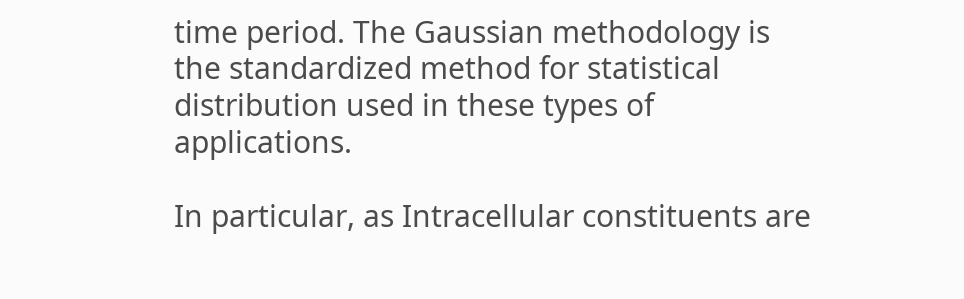time period. The Gaussian methodology is the standardized method for statistical distribution used in these types of applications.

In particular, as Intracellular constituents are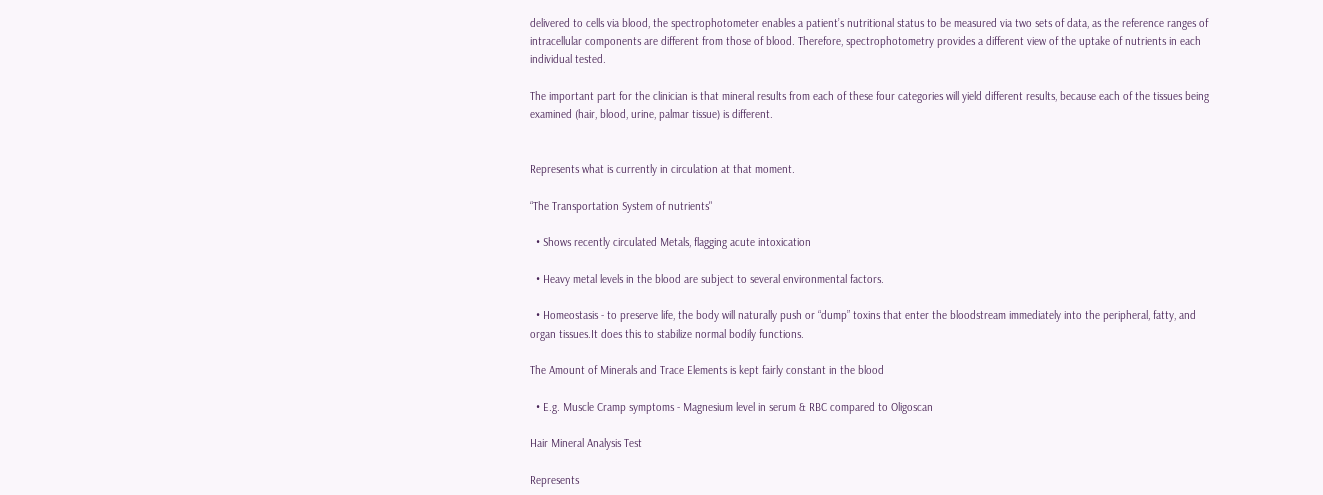delivered to cells via blood, the spectrophotometer enables a patient’s nutritional status to be measured via two sets of data, as the reference ranges of intracellular components are different from those of blood. Therefore, spectrophotometry provides a different view of the uptake of nutrients in each individual tested.

The important part for the clinician is that mineral results from each of these four categories will yield different results, because each of the tissues being examined (hair, blood, urine, palmar tissue) is different.


Represents what is currently in circulation at that moment.

“The Transportation System of nutrients"

  • Shows recently circulated Metals, flagging acute intoxication

  • Heavy metal levels in the blood are subject to several environmental factors.

  • Homeostasis - to preserve life, the body will naturally push or “dump” toxins that enter the bloodstream immediately into the peripheral, fatty, and organ tissues.It does this to stabilize normal bodily functions.

The Amount of Minerals and Trace Elements is kept fairly constant in the blood

  • E.g. Muscle Cramp symptoms - Magnesium level in serum & RBC compared to Oligoscan

Hair Mineral Analysis Test

Represents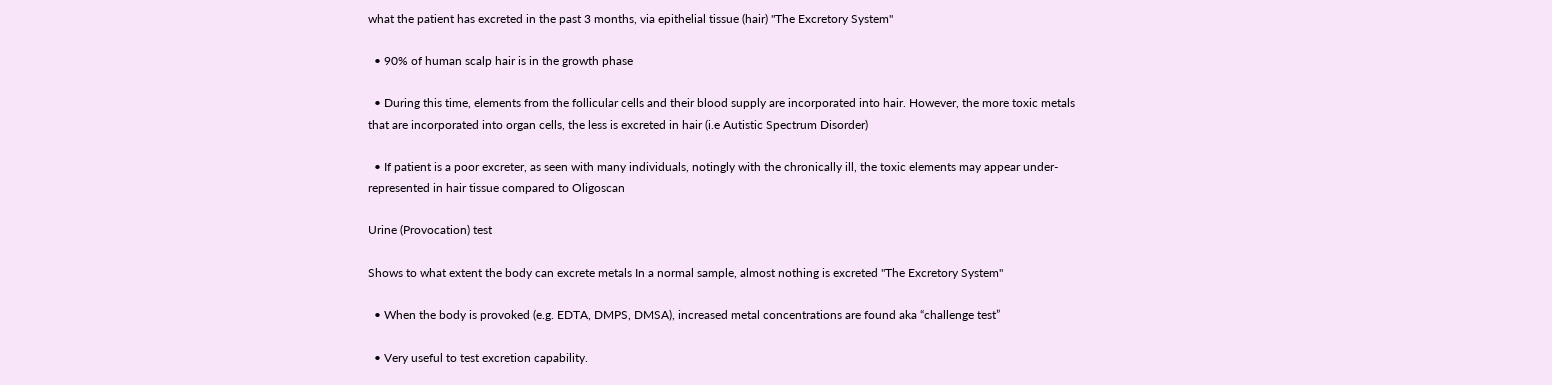what the patient has excreted in the past 3 months, via epithelial tissue (hair) "The Excretory System"

  • 90% of human scalp hair is in the growth phase

  • During this time, elements from the follicular cells and their blood supply are incorporated into hair. However, the more toxic metals that are incorporated into organ cells, the less is excreted in hair (i.e Autistic Spectrum Disorder)

  • If patient is a poor excreter, as seen with many individuals, notingly with the chronically ill, the toxic elements may appear under-represented in hair tissue compared to Oligoscan

Urine (Provocation) test

Shows to what extent the body can excrete metals In a normal sample, almost nothing is excreted "The Excretory System"

  • When the body is provoked (e.g. EDTA, DMPS, DMSA), increased metal concentrations are found aka “challenge test”

  • Very useful to test excretion capability.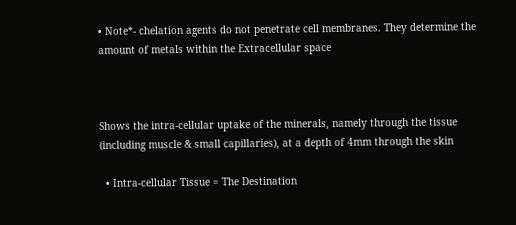• Note*- chelation agents do not penetrate cell membranes. They determine the amount of metals within the Extracellular space



Shows the intra-cellular uptake of the minerals, namely through the tissue (including muscle & small capillaries), at a depth of 4mm through the skin

  • Intra-cellular Tissue = The Destination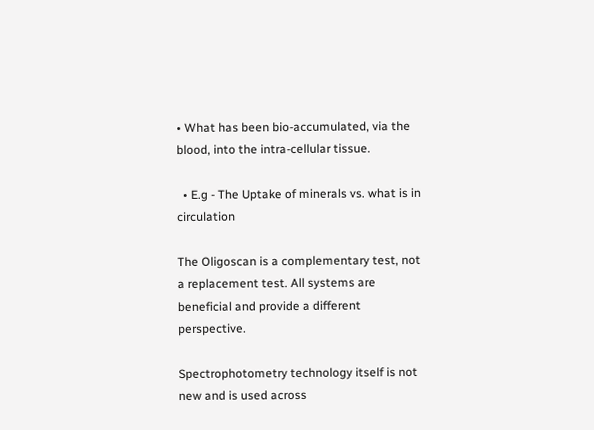• What has been bio-accumulated, via the blood, into the intra-cellular tissue.

  • E.g - The Uptake of minerals vs. what is in circulation

The Oligoscan is a complementary test, not a replacement test. All systems are beneficial and provide a different perspective.

Spectrophotometry technology itself is not new and is used across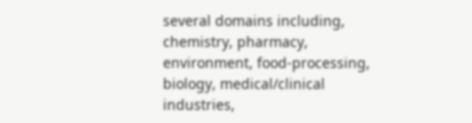several domains including, chemistry, pharmacy, environment, food-processing, biology, medical/clinical industries,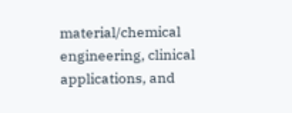material/chemical engineering, clinical applications, and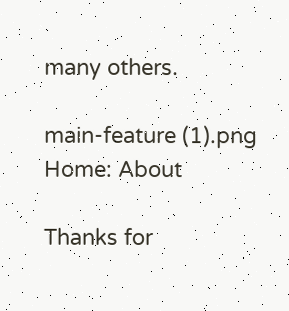many others.

main-feature (1).png
Home: About

Thanks for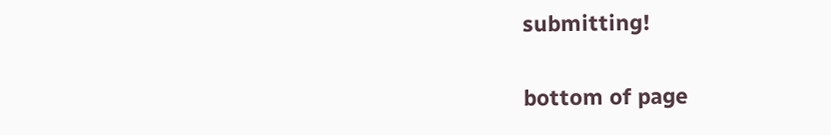submitting!

bottom of page